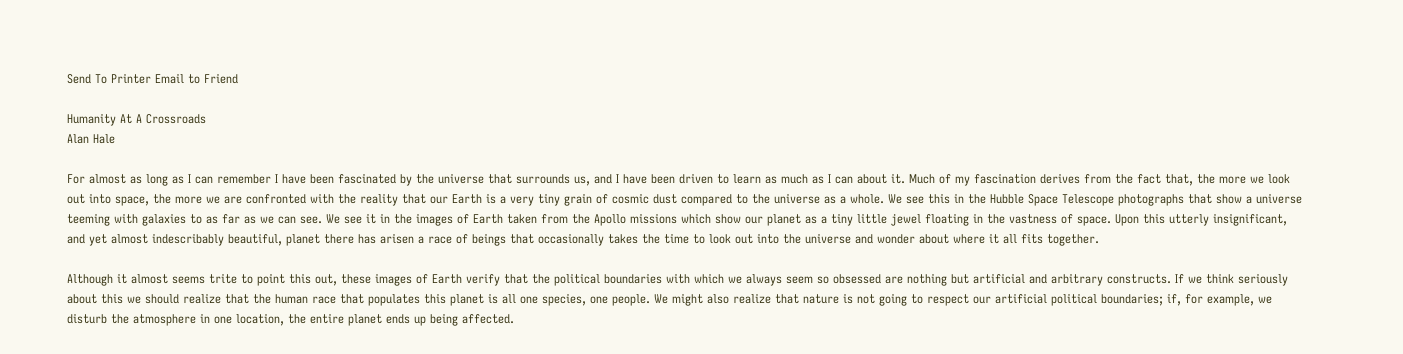Send To Printer Email to Friend

Humanity At A Crossroads
Alan Hale

For almost as long as I can remember I have been fascinated by the universe that surrounds us, and I have been driven to learn as much as I can about it. Much of my fascination derives from the fact that, the more we look out into space, the more we are confronted with the reality that our Earth is a very tiny grain of cosmic dust compared to the universe as a whole. We see this in the Hubble Space Telescope photographs that show a universe teeming with galaxies to as far as we can see. We see it in the images of Earth taken from the Apollo missions which show our planet as a tiny little jewel floating in the vastness of space. Upon this utterly insignificant, and yet almost indescribably beautiful, planet there has arisen a race of beings that occasionally takes the time to look out into the universe and wonder about where it all fits together.

Although it almost seems trite to point this out, these images of Earth verify that the political boundaries with which we always seem so obsessed are nothing but artificial and arbitrary constructs. If we think seriously about this we should realize that the human race that populates this planet is all one species, one people. We might also realize that nature is not going to respect our artificial political boundaries; if, for example, we disturb the atmosphere in one location, the entire planet ends up being affected.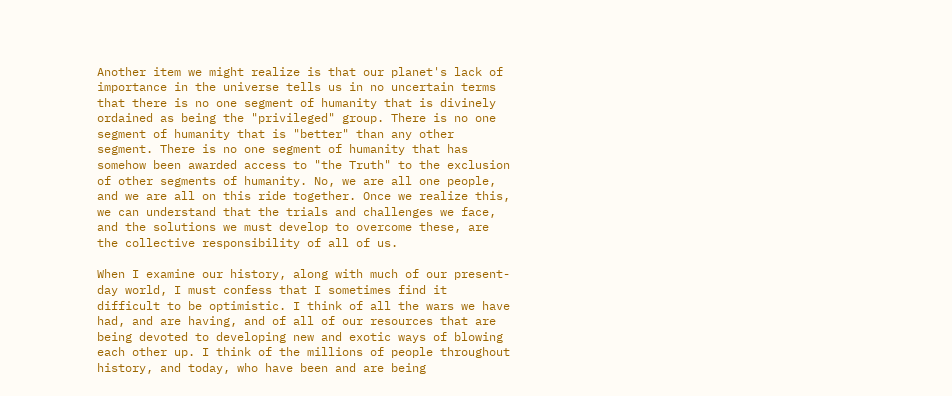Another item we might realize is that our planet's lack of importance in the universe tells us in no uncertain terms that there is no one segment of humanity that is divinely ordained as being the "privileged" group. There is no one segment of humanity that is "better" than any other segment. There is no one segment of humanity that has somehow been awarded access to "the Truth" to the exclusion of other segments of humanity. No, we are all one people, and we are all on this ride together. Once we realize this, we can understand that the trials and challenges we face, and the solutions we must develop to overcome these, are the collective responsibility of all of us.

When I examine our history, along with much of our present-day world, I must confess that I sometimes find it difficult to be optimistic. I think of all the wars we have had, and are having, and of all of our resources that are being devoted to developing new and exotic ways of blowing each other up. I think of the millions of people throughout history, and today, who have been and are being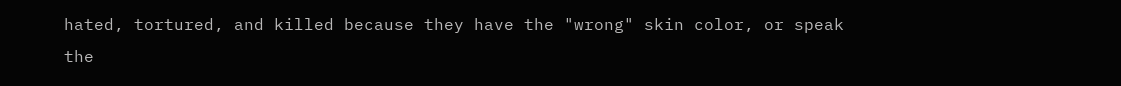hated, tortured, and killed because they have the "wrong" skin color, or speak the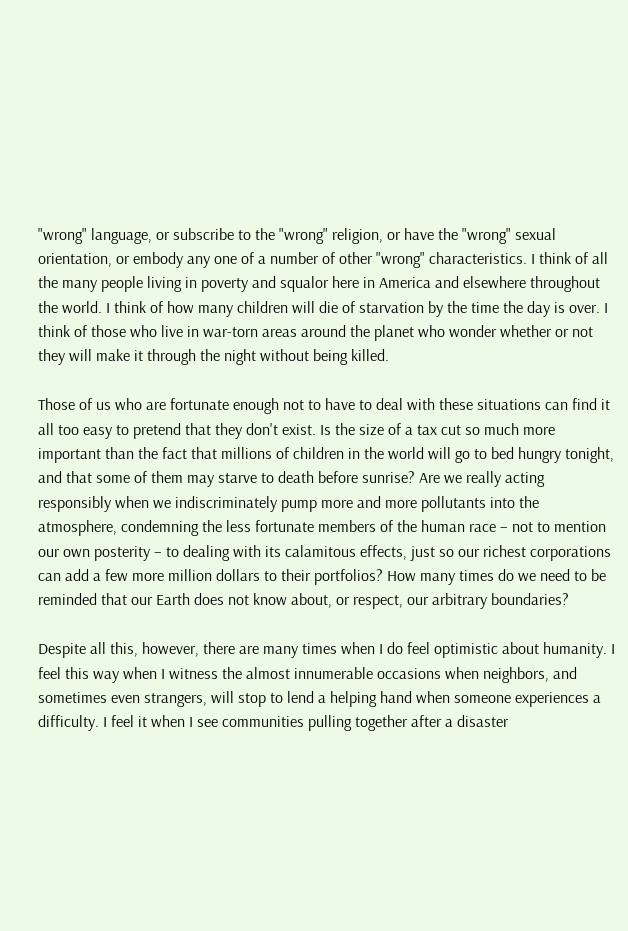"wrong" language, or subscribe to the "wrong" religion, or have the "wrong" sexual orientation, or embody any one of a number of other "wrong" characteristics. I think of all the many people living in poverty and squalor here in America and elsewhere throughout the world. I think of how many children will die of starvation by the time the day is over. I think of those who live in war-torn areas around the planet who wonder whether or not they will make it through the night without being killed.

Those of us who are fortunate enough not to have to deal with these situations can find it all too easy to pretend that they don't exist. Is the size of a tax cut so much more important than the fact that millions of children in the world will go to bed hungry tonight, and that some of them may starve to death before sunrise? Are we really acting responsibly when we indiscriminately pump more and more pollutants into the atmosphere, condemning the less fortunate members of the human race – not to mention our own posterity – to dealing with its calamitous effects, just so our richest corporations can add a few more million dollars to their portfolios? How many times do we need to be reminded that our Earth does not know about, or respect, our arbitrary boundaries?

Despite all this, however, there are many times when I do feel optimistic about humanity. I feel this way when I witness the almost innumerable occasions when neighbors, and sometimes even strangers, will stop to lend a helping hand when someone experiences a difficulty. I feel it when I see communities pulling together after a disaster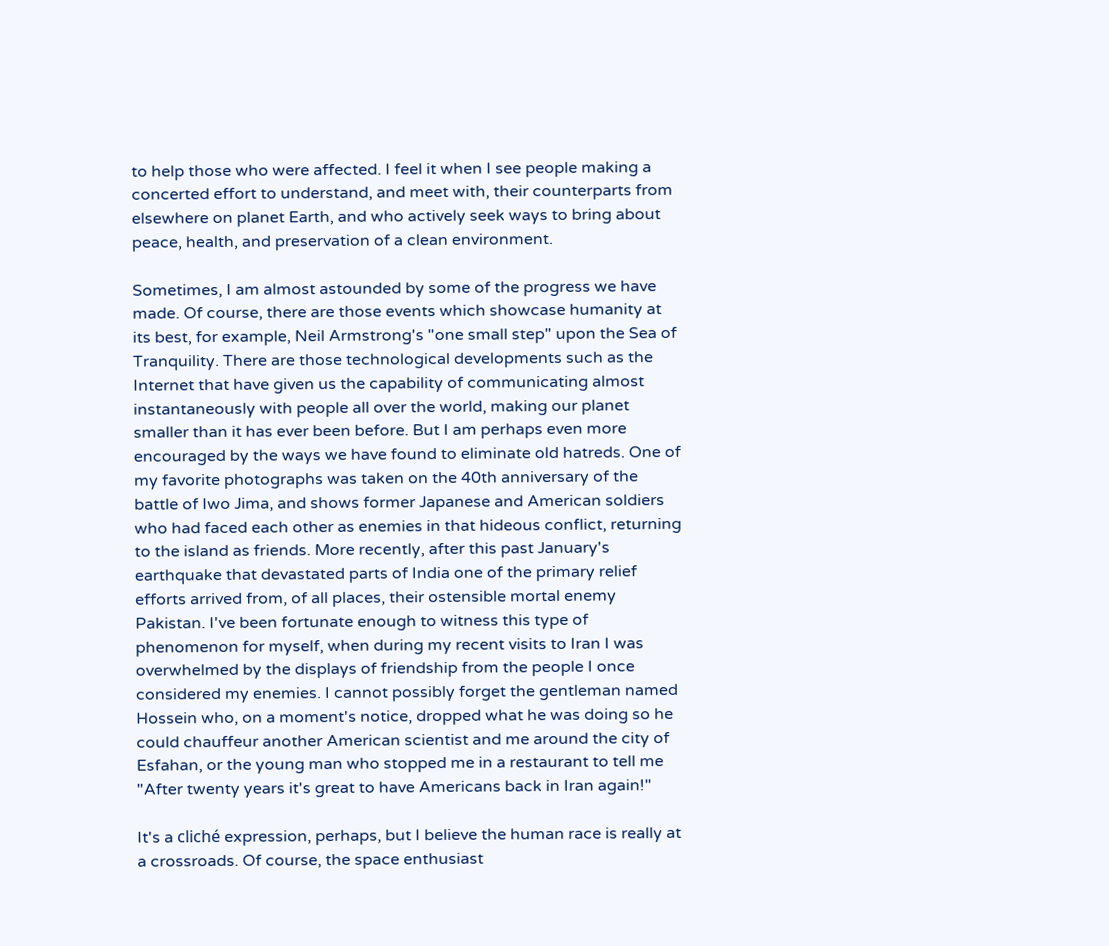to help those who were affected. I feel it when I see people making a concerted effort to understand, and meet with, their counterparts from elsewhere on planet Earth, and who actively seek ways to bring about peace, health, and preservation of a clean environment.

Sometimes, I am almost astounded by some of the progress we have made. Of course, there are those events which showcase humanity at its best, for example, Neil Armstrong's "one small step" upon the Sea of Tranquility. There are those technological developments such as the Internet that have given us the capability of communicating almost instantaneously with people all over the world, making our planet smaller than it has ever been before. But I am perhaps even more encouraged by the ways we have found to eliminate old hatreds. One of my favorite photographs was taken on the 40th anniversary of the battle of Iwo Jima, and shows former Japanese and American soldiers who had faced each other as enemies in that hideous conflict, returning to the island as friends. More recently, after this past January's earthquake that devastated parts of India one of the primary relief efforts arrived from, of all places, their ostensible mortal enemy Pakistan. I've been fortunate enough to witness this type of phenomenon for myself, when during my recent visits to Iran I was overwhelmed by the displays of friendship from the people I once considered my enemies. I cannot possibly forget the gentleman named Hossein who, on a moment's notice, dropped what he was doing so he could chauffeur another American scientist and me around the city of Esfahan, or the young man who stopped me in a restaurant to tell me "After twenty years it's great to have Americans back in Iran again!"

It's a cliché expression, perhaps, but I believe the human race is really at a crossroads. Of course, the space enthusiast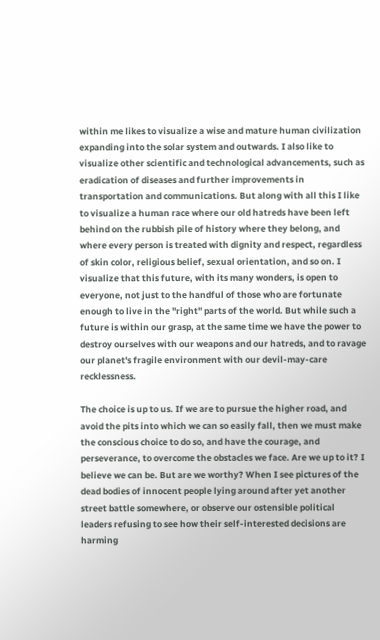within me likes to visualize a wise and mature human civilization expanding into the solar system and outwards. I also like to visualize other scientific and technological advancements, such as eradication of diseases and further improvements in transportation and communications. But along with all this I like to visualize a human race where our old hatreds have been left behind on the rubbish pile of history where they belong, and where every person is treated with dignity and respect, regardless of skin color, religious belief, sexual orientation, and so on. I visualize that this future, with its many wonders, is open to everyone, not just to the handful of those who are fortunate enough to live in the "right" parts of the world. But while such a future is within our grasp, at the same time we have the power to destroy ourselves with our weapons and our hatreds, and to ravage our planet's fragile environment with our devil-may-care recklessness.

The choice is up to us. If we are to pursue the higher road, and avoid the pits into which we can so easily fall, then we must make the conscious choice to do so, and have the courage, and perseverance, to overcome the obstacles we face. Are we up to it? I believe we can be. But are we worthy? When I see pictures of the dead bodies of innocent people lying around after yet another street battle somewhere, or observe our ostensible political leaders refusing to see how their self-interested decisions are harming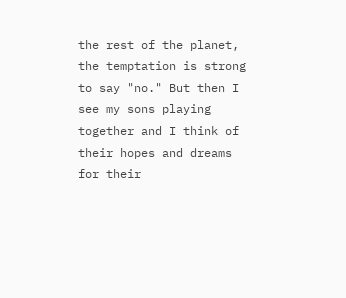the rest of the planet, the temptation is strong to say "no." But then I see my sons playing together and I think of their hopes and dreams for their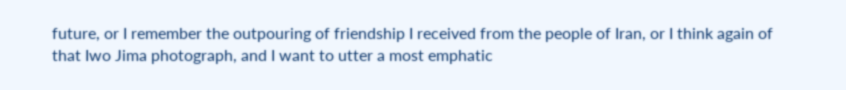future, or I remember the outpouring of friendship I received from the people of Iran, or I think again of that Iwo Jima photograph, and I want to utter a most emphatic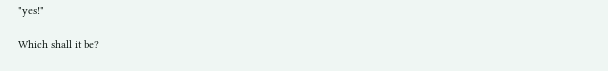"yes!"

Which shall it be?